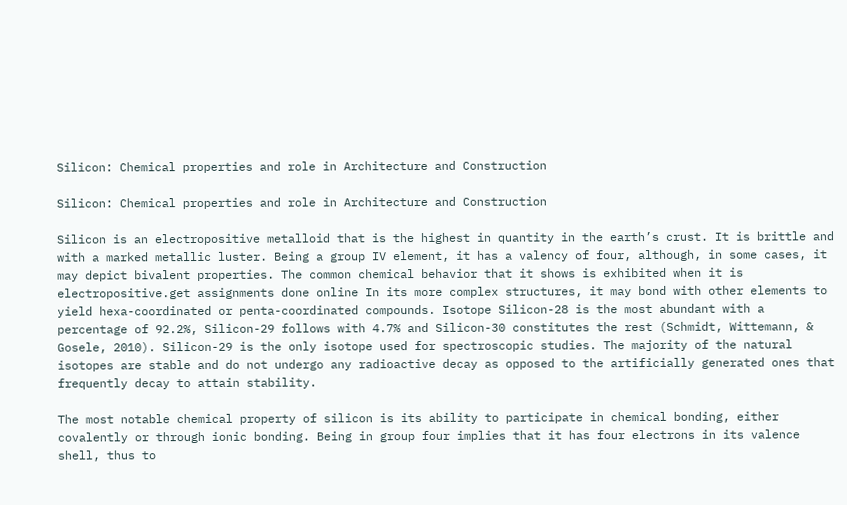Silicon: Chemical properties and role in Architecture and Construction

Silicon: Chemical properties and role in Architecture and Construction

Silicon is an electropositive metalloid that is the highest in quantity in the earth’s crust. It is brittle and with a marked metallic luster. Being a group IV element, it has a valency of four, although, in some cases, it may depict bivalent properties. The common chemical behavior that it shows is exhibited when it is electropositive.get assignments done online In its more complex structures, it may bond with other elements to yield hexa-coordinated or penta-coordinated compounds. Isotope Silicon-28 is the most abundant with a percentage of 92.2%, Silicon-29 follows with 4.7% and Silicon-30 constitutes the rest (Schmidt, Wittemann, & Gosele, 2010). Silicon-29 is the only isotope used for spectroscopic studies. The majority of the natural isotopes are stable and do not undergo any radioactive decay as opposed to the artificially generated ones that frequently decay to attain stability.

The most notable chemical property of silicon is its ability to participate in chemical bonding, either covalently or through ionic bonding. Being in group four implies that it has four electrons in its valence shell, thus to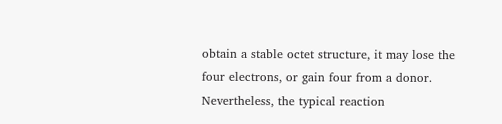obtain a stable octet structure, it may lose the four electrons, or gain four from a donor. Nevertheless, the typical reaction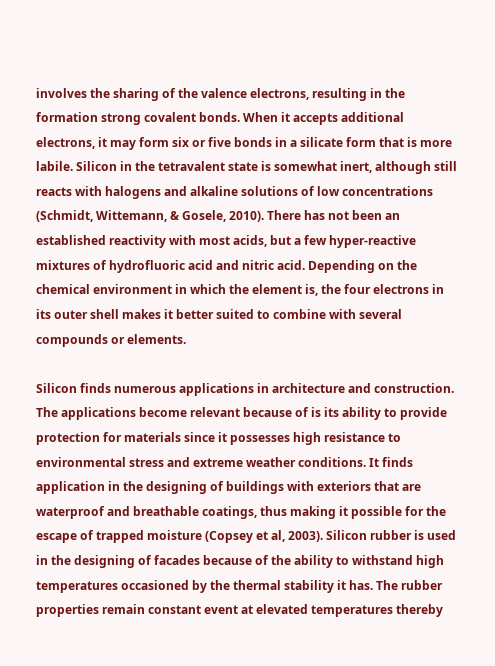involves the sharing of the valence electrons, resulting in the formation strong covalent bonds. When it accepts additional electrons, it may form six or five bonds in a silicate form that is more labile. Silicon in the tetravalent state is somewhat inert, although still reacts with halogens and alkaline solutions of low concentrations (Schmidt, Wittemann, & Gosele, 2010). There has not been an established reactivity with most acids, but a few hyper-reactive mixtures of hydrofluoric acid and nitric acid. Depending on the chemical environment in which the element is, the four electrons in its outer shell makes it better suited to combine with several compounds or elements.

Silicon finds numerous applications in architecture and construction. The applications become relevant because of is its ability to provide protection for materials since it possesses high resistance to environmental stress and extreme weather conditions. It finds application in the designing of buildings with exteriors that are waterproof and breathable coatings, thus making it possible for the escape of trapped moisture (Copsey et al, 2003). Silicon rubber is used in the designing of facades because of the ability to withstand high temperatures occasioned by the thermal stability it has. The rubber properties remain constant event at elevated temperatures thereby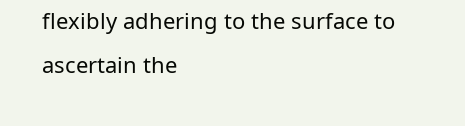flexibly adhering to the surface to ascertain the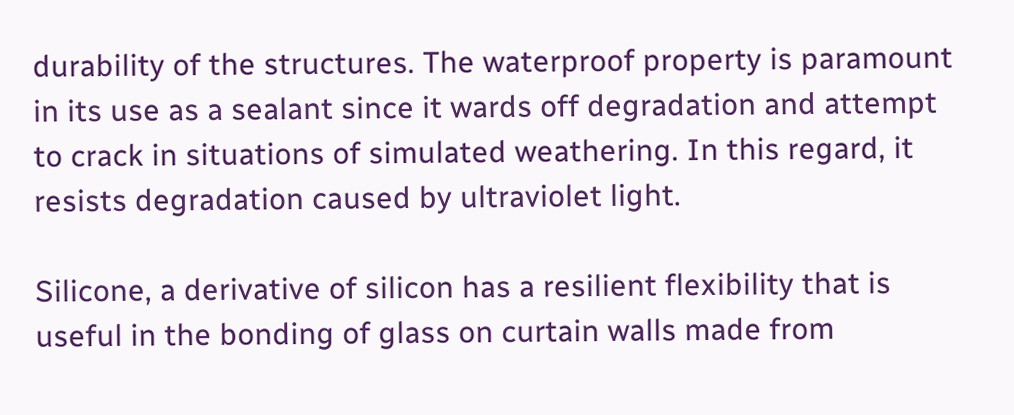durability of the structures. The waterproof property is paramount in its use as a sealant since it wards off degradation and attempt to crack in situations of simulated weathering. In this regard, it resists degradation caused by ultraviolet light.

Silicone, a derivative of silicon has a resilient flexibility that is useful in the bonding of glass on curtain walls made from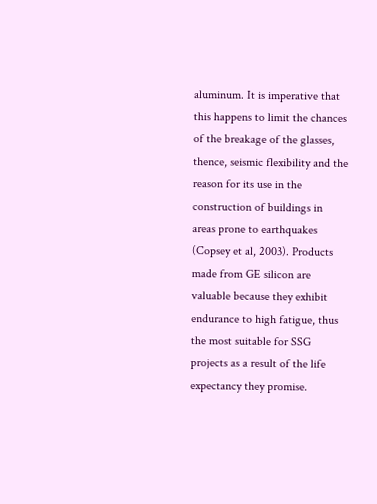aluminum. It is imperative that this happens to limit the chances of the breakage of the glasses, thence, seismic flexibility and the reason for its use in the construction of buildings in areas prone to earthquakes (Copsey et al, 2003). Products made from GE silicon are valuable because they exhibit endurance to high fatigue, thus the most suitable for SSG projects as a result of the life expectancy they promise.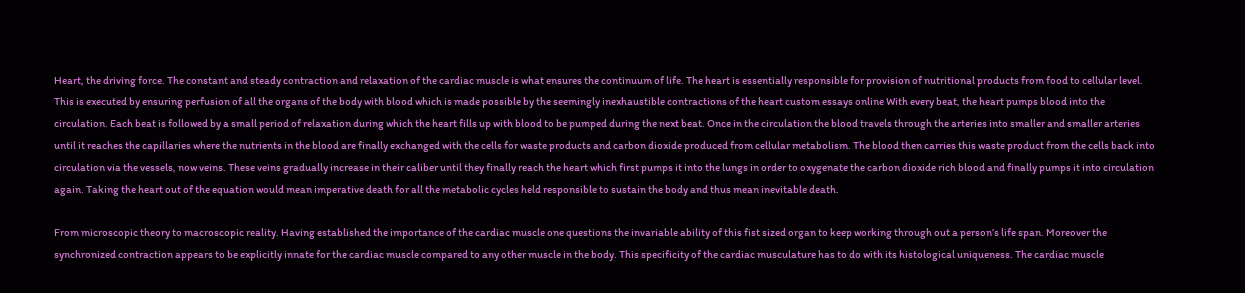Heart, the driving force. The constant and steady contraction and relaxation of the cardiac muscle is what ensures the continuum of life. The heart is essentially responsible for provision of nutritional products from food to cellular level. This is executed by ensuring perfusion of all the organs of the body with blood which is made possible by the seemingly inexhaustible contractions of the heart custom essays online With every beat, the heart pumps blood into the circulation. Each beat is followed by a small period of relaxation during which the heart fills up with blood to be pumped during the next beat. Once in the circulation the blood travels through the arteries into smaller and smaller arteries until it reaches the capillaries where the nutrients in the blood are finally exchanged with the cells for waste products and carbon dioxide produced from cellular metabolism. The blood then carries this waste product from the cells back into circulation via the vessels, now veins. These veins gradually increase in their caliber until they finally reach the heart which first pumps it into the lungs in order to oxygenate the carbon dioxide rich blood and finally pumps it into circulation again. Taking the heart out of the equation would mean imperative death for all the metabolic cycles held responsible to sustain the body and thus mean inevitable death.

From microscopic theory to macroscopic reality. Having established the importance of the cardiac muscle one questions the invariable ability of this fist sized organ to keep working through out a person’s life span. Moreover the synchronized contraction appears to be explicitly innate for the cardiac muscle compared to any other muscle in the body. This specificity of the cardiac musculature has to do with its histological uniqueness. The cardiac muscle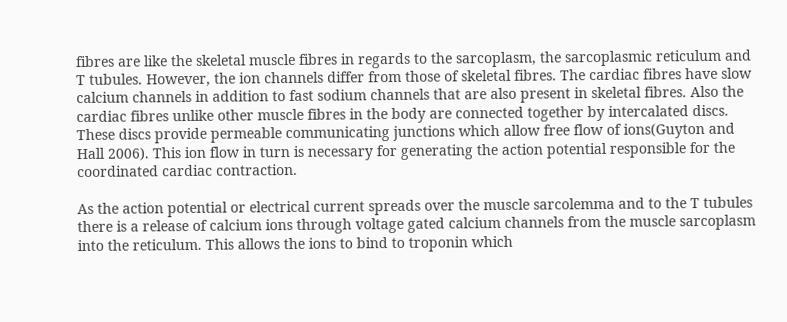fibres are like the skeletal muscle fibres in regards to the sarcoplasm, the sarcoplasmic reticulum and T tubules. However, the ion channels differ from those of skeletal fibres. The cardiac fibres have slow calcium channels in addition to fast sodium channels that are also present in skeletal fibres. Also the cardiac fibres unlike other muscle fibres in the body are connected together by intercalated discs. These discs provide permeable communicating junctions which allow free flow of ions(Guyton and Hall 2006). This ion flow in turn is necessary for generating the action potential responsible for the coordinated cardiac contraction.

As the action potential or electrical current spreads over the muscle sarcolemma and to the T tubules there is a release of calcium ions through voltage gated calcium channels from the muscle sarcoplasm into the reticulum. This allows the ions to bind to troponin which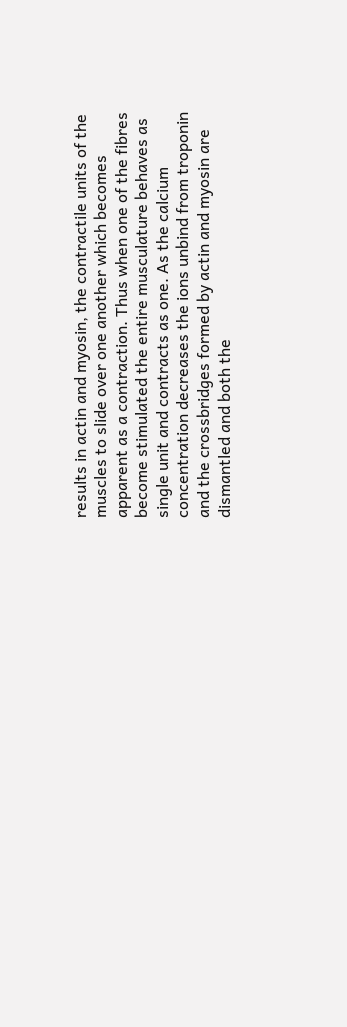results in actin and myosin, the contractile units of the muscles to slide over one another which becomes apparent as a contraction. Thus when one of the fibres become stimulated the entire musculature behaves as single unit and contracts as one. As the calcium concentration decreases the ions unbind from troponin and the crossbridges formed by actin and myosin are dismantled and both the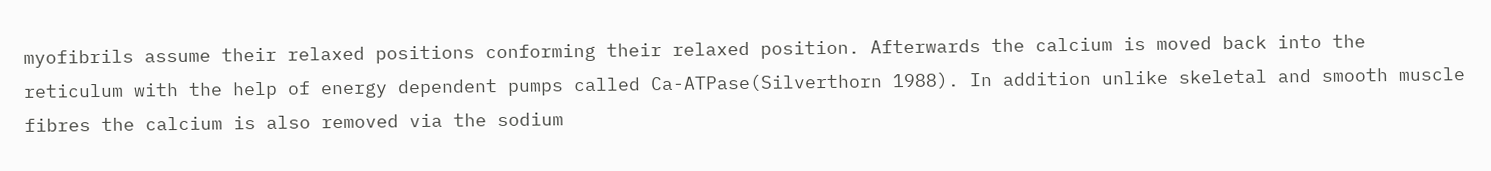myofibrils assume their relaxed positions conforming their relaxed position. Afterwards the calcium is moved back into the reticulum with the help of energy dependent pumps called Ca-ATPase(Silverthorn 1988). In addition unlike skeletal and smooth muscle fibres the calcium is also removed via the sodium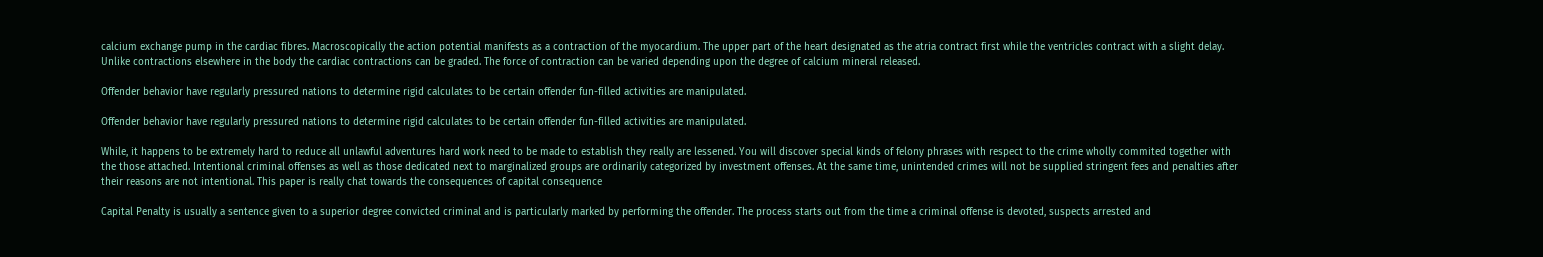calcium exchange pump in the cardiac fibres. Macroscopically the action potential manifests as a contraction of the myocardium. The upper part of the heart designated as the atria contract first while the ventricles contract with a slight delay. Unlike contractions elsewhere in the body the cardiac contractions can be graded. The force of contraction can be varied depending upon the degree of calcium mineral released.

Offender behavior have regularly pressured nations to determine rigid calculates to be certain offender fun-filled activities are manipulated.

Offender behavior have regularly pressured nations to determine rigid calculates to be certain offender fun-filled activities are manipulated.

While, it happens to be extremely hard to reduce all unlawful adventures hard work need to be made to establish they really are lessened. You will discover special kinds of felony phrases with respect to the crime wholly commited together with the those attached. Intentional criminal offenses as well as those dedicated next to marginalized groups are ordinarily categorized by investment offenses. At the same time, unintended crimes will not be supplied stringent fees and penalties after their reasons are not intentional. This paper is really chat towards the consequences of capital consequence

Capital Penalty is usually a sentence given to a superior degree convicted criminal and is particularly marked by performing the offender. The process starts out from the time a criminal offense is devoted, suspects arrested and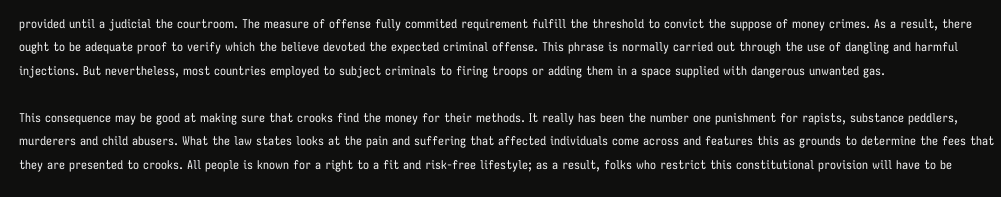provided until a judicial the courtroom. The measure of offense fully commited requirement fulfill the threshold to convict the suppose of money crimes. As a result, there ought to be adequate proof to verify which the believe devoted the expected criminal offense. This phrase is normally carried out through the use of dangling and harmful injections. But nevertheless, most countries employed to subject criminals to firing troops or adding them in a space supplied with dangerous unwanted gas.

This consequence may be good at making sure that crooks find the money for their methods. It really has been the number one punishment for rapists, substance peddlers, murderers and child abusers. What the law states looks at the pain and suffering that affected individuals come across and features this as grounds to determine the fees that they are presented to crooks. All people is known for a right to a fit and risk-free lifestyle; as a result, folks who restrict this constitutional provision will have to be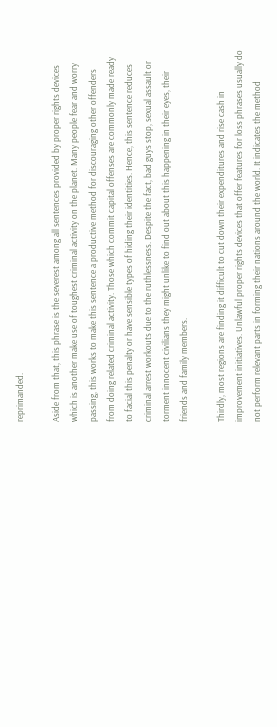reprimanded.

Aside from that, this phrase is the severest among all sentences provided by proper rights devices which is another make use of toughest criminal activity on the planet. Many people fear and worry passing, this works to make this sentence a productive method for discouraging other offenders from doing related criminal activity. Those which commit capital offenses are commonly made ready to facial this penalty or have sensible types of hiding their identities. Hence, this sentence reduces criminal arrest workouts due to the ruthlessness. Despite the fact, bad guys stop, sexual assault or torment innocent civilians they might unlike to find out about this happening in their eyes, their friends and family members.

Thirdly, most regions are finding it difficult to cut down their expenditures and rise cash in improvement initiatives. Unlawful proper rights devices that offer features for loss phrases usually do not perform relevant parts in forming their nations around the world. It indicates the method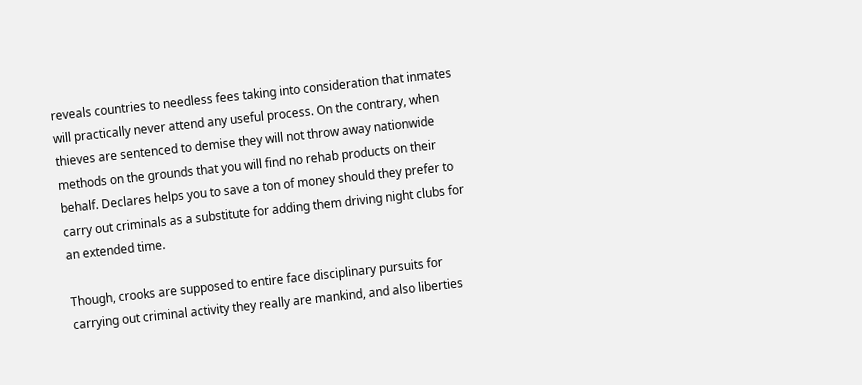reveals countries to needless fees taking into consideration that inmates will practically never attend any useful process. On the contrary, when thieves are sentenced to demise they will not throw away nationwide methods on the grounds that you will find no rehab products on their behalf. Declares helps you to save a ton of money should they prefer to carry out criminals as a substitute for adding them driving night clubs for an extended time.

Though, crooks are supposed to entire face disciplinary pursuits for carrying out criminal activity they really are mankind, and also liberties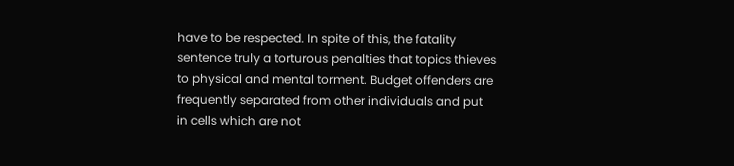have to be respected. In spite of this, the fatality sentence truly a torturous penalties that topics thieves to physical and mental torment. Budget offenders are frequently separated from other individuals and put in cells which are not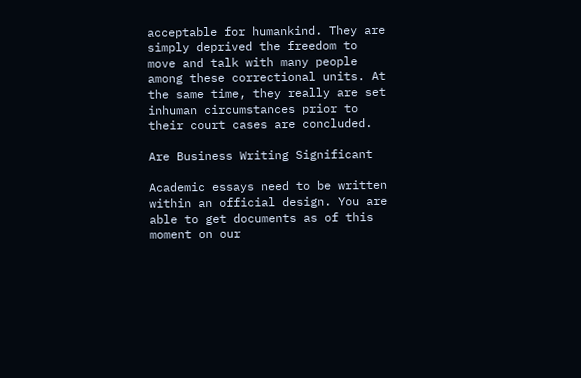acceptable for humankind. They are simply deprived the freedom to move and talk with many people among these correctional units. At the same time, they really are set inhuman circumstances prior to their court cases are concluded.

Are Business Writing Significant

Academic essays need to be written within an official design. You are able to get documents as of this moment on our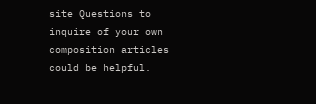site Questions to inquire of your own composition articles could be helpful.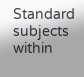Standard subjects within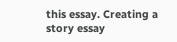this essay. Creating a story essay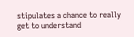stipulates a chance to really get to understand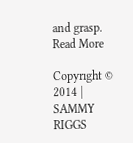and grasp. Read More

Copyrıght © 2014 | SAMMY RIGGS